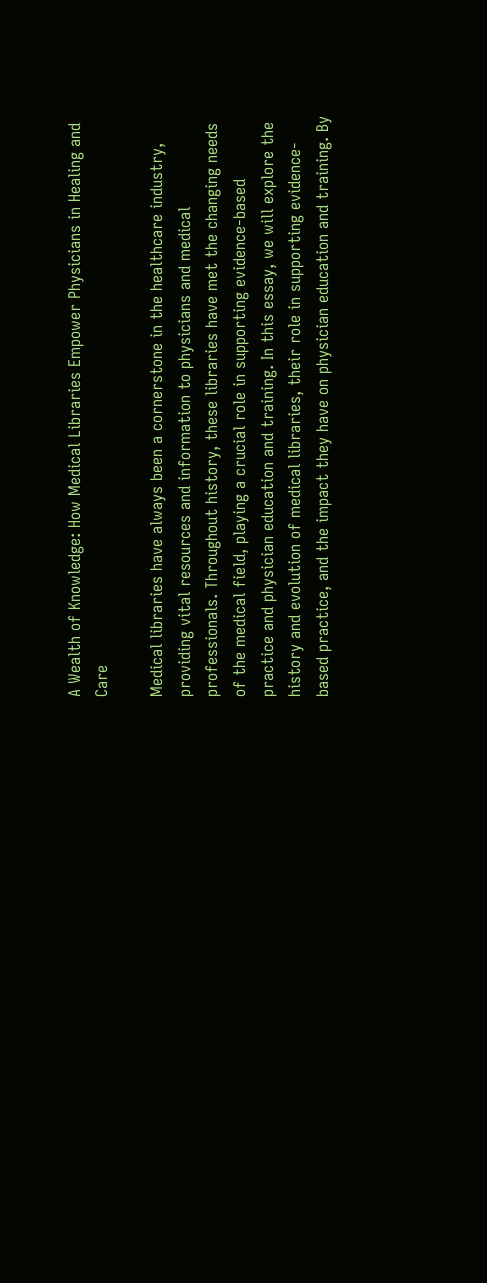A Wealth of Knowledge: How Medical Libraries Empower Physicians in Healing and Care

Medical libraries have always been a cornerstone in the healthcare industry, providing vital resources and information to physicians and medical professionals. Throughout history, these libraries have met the changing needs of the medical field, playing a crucial role in supporting evidence-based practice and physician education and training. In this essay, we will explore the history and evolution of medical libraries, their role in supporting evidence-based practice, and the impact they have on physician education and training. By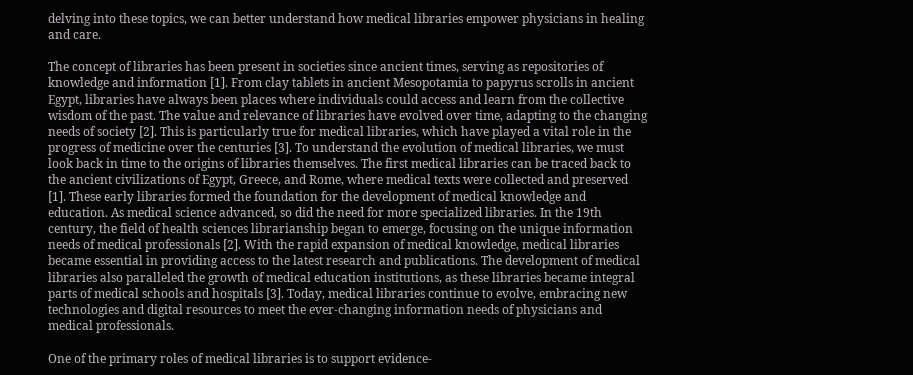delving into these topics, we can better understand how medical libraries empower physicians in healing and care.

The concept of libraries has been present in societies since ancient times, serving as repositories of knowledge and information [1]. From clay tablets in ancient Mesopotamia to papyrus scrolls in ancient Egypt, libraries have always been places where individuals could access and learn from the collective wisdom of the past. The value and relevance of libraries have evolved over time, adapting to the changing needs of society [2]. This is particularly true for medical libraries, which have played a vital role in the progress of medicine over the centuries [3]. To understand the evolution of medical libraries, we must look back in time to the origins of libraries themselves. The first medical libraries can be traced back to the ancient civilizations of Egypt, Greece, and Rome, where medical texts were collected and preserved [1]. These early libraries formed the foundation for the development of medical knowledge and education. As medical science advanced, so did the need for more specialized libraries. In the 19th century, the field of health sciences librarianship began to emerge, focusing on the unique information needs of medical professionals [2]. With the rapid expansion of medical knowledge, medical libraries became essential in providing access to the latest research and publications. The development of medical libraries also paralleled the growth of medical education institutions, as these libraries became integral parts of medical schools and hospitals [3]. Today, medical libraries continue to evolve, embracing new technologies and digital resources to meet the ever-changing information needs of physicians and medical professionals.

One of the primary roles of medical libraries is to support evidence-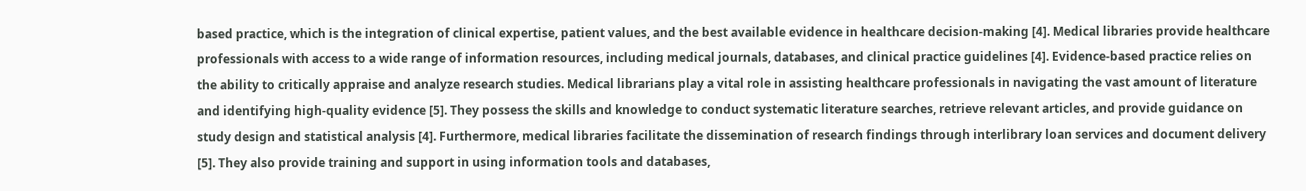based practice, which is the integration of clinical expertise, patient values, and the best available evidence in healthcare decision-making [4]. Medical libraries provide healthcare professionals with access to a wide range of information resources, including medical journals, databases, and clinical practice guidelines [4]. Evidence-based practice relies on the ability to critically appraise and analyze research studies. Medical librarians play a vital role in assisting healthcare professionals in navigating the vast amount of literature and identifying high-quality evidence [5]. They possess the skills and knowledge to conduct systematic literature searches, retrieve relevant articles, and provide guidance on study design and statistical analysis [4]. Furthermore, medical libraries facilitate the dissemination of research findings through interlibrary loan services and document delivery [5]. They also provide training and support in using information tools and databases,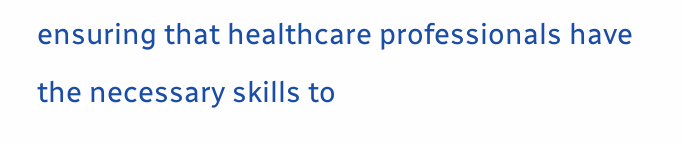ensuring that healthcare professionals have the necessary skills to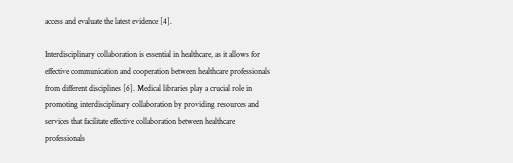access and evaluate the latest evidence [4].

Interdisciplinary collaboration is essential in healthcare, as it allows for effective communication and cooperation between healthcare professionals from different disciplines [6]. Medical libraries play a crucial role in promoting interdisciplinary collaboration by providing resources and services that facilitate effective collaboration between healthcare professionals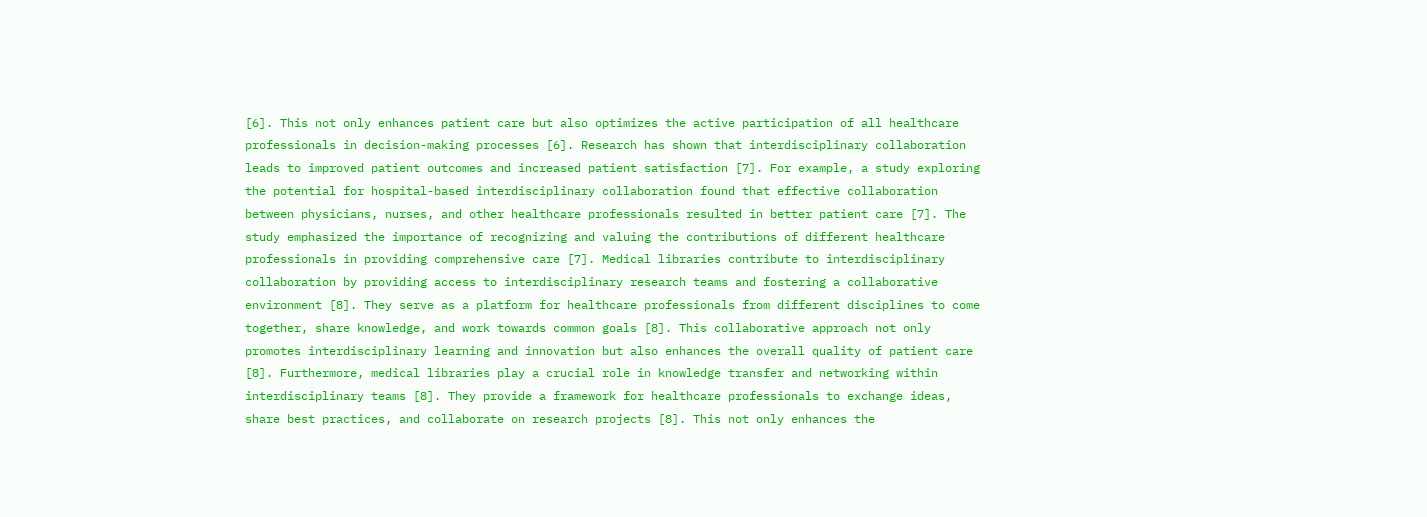[6]. This not only enhances patient care but also optimizes the active participation of all healthcare professionals in decision-making processes [6]. Research has shown that interdisciplinary collaboration leads to improved patient outcomes and increased patient satisfaction [7]. For example, a study exploring the potential for hospital-based interdisciplinary collaboration found that effective collaboration between physicians, nurses, and other healthcare professionals resulted in better patient care [7]. The study emphasized the importance of recognizing and valuing the contributions of different healthcare professionals in providing comprehensive care [7]. Medical libraries contribute to interdisciplinary collaboration by providing access to interdisciplinary research teams and fostering a collaborative environment [8]. They serve as a platform for healthcare professionals from different disciplines to come together, share knowledge, and work towards common goals [8]. This collaborative approach not only promotes interdisciplinary learning and innovation but also enhances the overall quality of patient care [8]. Furthermore, medical libraries play a crucial role in knowledge transfer and networking within interdisciplinary teams [8]. They provide a framework for healthcare professionals to exchange ideas, share best practices, and collaborate on research projects [8]. This not only enhances the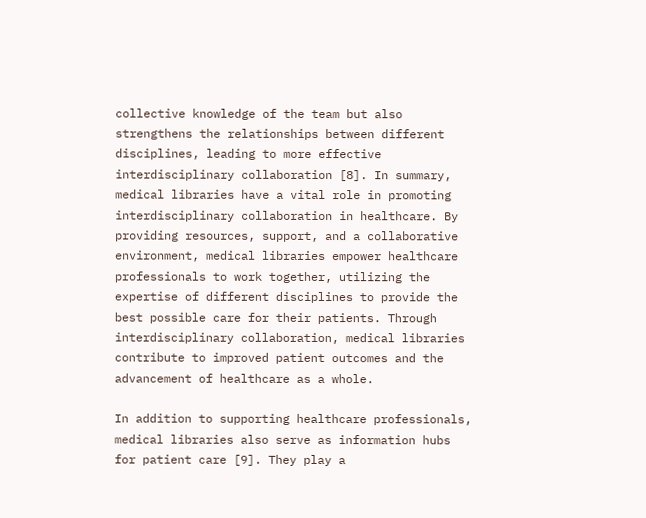collective knowledge of the team but also strengthens the relationships between different disciplines, leading to more effective interdisciplinary collaboration [8]. In summary, medical libraries have a vital role in promoting interdisciplinary collaboration in healthcare. By providing resources, support, and a collaborative environment, medical libraries empower healthcare professionals to work together, utilizing the expertise of different disciplines to provide the best possible care for their patients. Through interdisciplinary collaboration, medical libraries contribute to improved patient outcomes and the advancement of healthcare as a whole.

In addition to supporting healthcare professionals, medical libraries also serve as information hubs for patient care [9]. They play a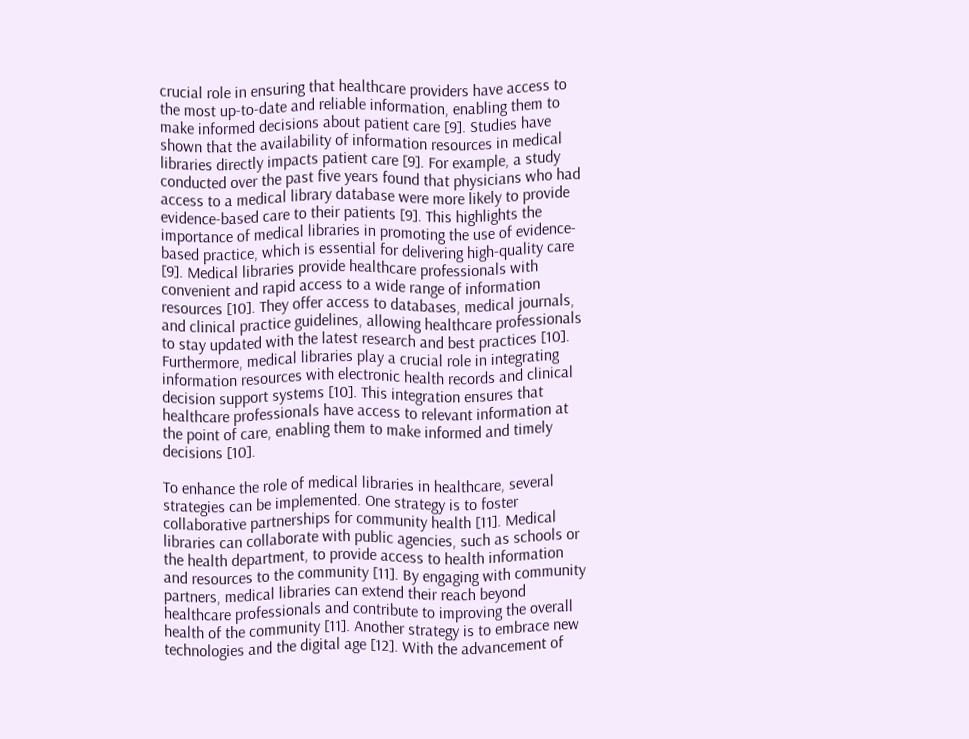crucial role in ensuring that healthcare providers have access to the most up-to-date and reliable information, enabling them to make informed decisions about patient care [9]. Studies have shown that the availability of information resources in medical libraries directly impacts patient care [9]. For example, a study conducted over the past five years found that physicians who had access to a medical library database were more likely to provide evidence-based care to their patients [9]. This highlights the importance of medical libraries in promoting the use of evidence-based practice, which is essential for delivering high-quality care [9]. Medical libraries provide healthcare professionals with convenient and rapid access to a wide range of information resources [10]. They offer access to databases, medical journals, and clinical practice guidelines, allowing healthcare professionals to stay updated with the latest research and best practices [10]. Furthermore, medical libraries play a crucial role in integrating information resources with electronic health records and clinical decision support systems [10]. This integration ensures that healthcare professionals have access to relevant information at the point of care, enabling them to make informed and timely decisions [10].

To enhance the role of medical libraries in healthcare, several strategies can be implemented. One strategy is to foster collaborative partnerships for community health [11]. Medical libraries can collaborate with public agencies, such as schools or the health department, to provide access to health information and resources to the community [11]. By engaging with community partners, medical libraries can extend their reach beyond healthcare professionals and contribute to improving the overall health of the community [11]. Another strategy is to embrace new technologies and the digital age [12]. With the advancement of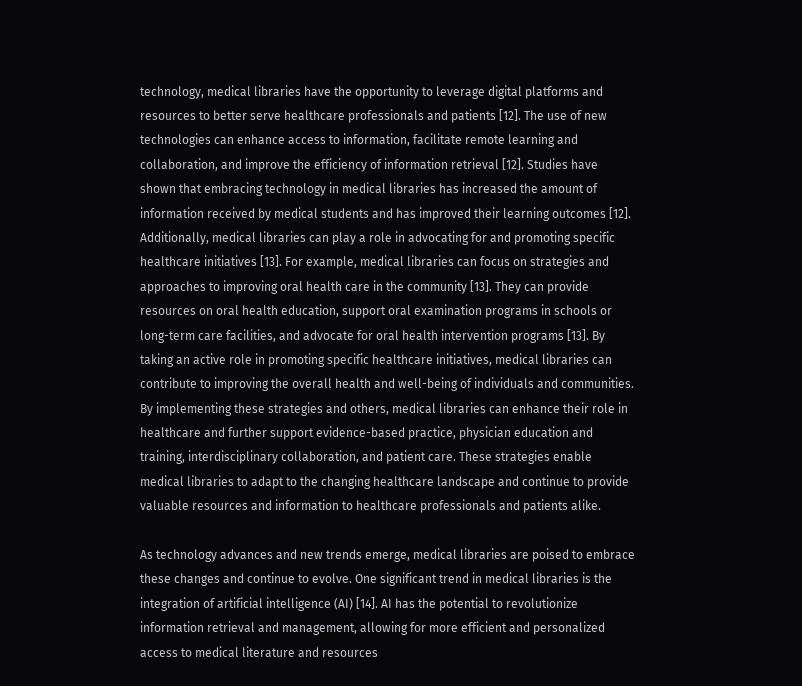technology, medical libraries have the opportunity to leverage digital platforms and resources to better serve healthcare professionals and patients [12]. The use of new technologies can enhance access to information, facilitate remote learning and collaboration, and improve the efficiency of information retrieval [12]. Studies have shown that embracing technology in medical libraries has increased the amount of information received by medical students and has improved their learning outcomes [12]. Additionally, medical libraries can play a role in advocating for and promoting specific healthcare initiatives [13]. For example, medical libraries can focus on strategies and approaches to improving oral health care in the community [13]. They can provide resources on oral health education, support oral examination programs in schools or long-term care facilities, and advocate for oral health intervention programs [13]. By taking an active role in promoting specific healthcare initiatives, medical libraries can contribute to improving the overall health and well-being of individuals and communities. By implementing these strategies and others, medical libraries can enhance their role in healthcare and further support evidence-based practice, physician education and training, interdisciplinary collaboration, and patient care. These strategies enable medical libraries to adapt to the changing healthcare landscape and continue to provide valuable resources and information to healthcare professionals and patients alike.

As technology advances and new trends emerge, medical libraries are poised to embrace these changes and continue to evolve. One significant trend in medical libraries is the integration of artificial intelligence (AI) [14]. AI has the potential to revolutionize information retrieval and management, allowing for more efficient and personalized access to medical literature and resources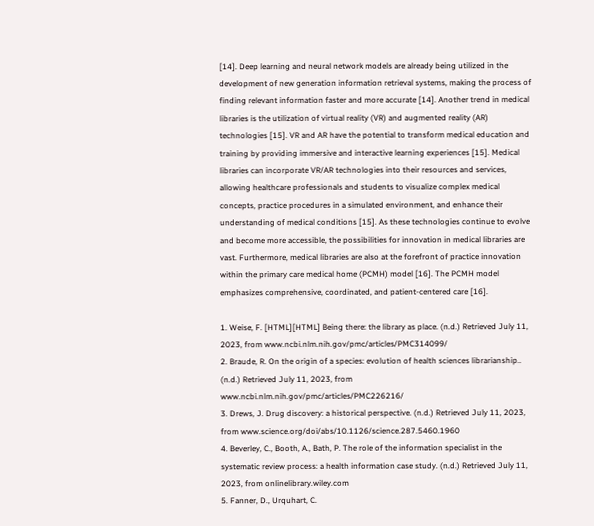[14]. Deep learning and neural network models are already being utilized in the development of new generation information retrieval systems, making the process of finding relevant information faster and more accurate [14]. Another trend in medical libraries is the utilization of virtual reality (VR) and augmented reality (AR) technologies [15]. VR and AR have the potential to transform medical education and training by providing immersive and interactive learning experiences [15]. Medical libraries can incorporate VR/AR technologies into their resources and services, allowing healthcare professionals and students to visualize complex medical concepts, practice procedures in a simulated environment, and enhance their understanding of medical conditions [15]. As these technologies continue to evolve and become more accessible, the possibilities for innovation in medical libraries are vast. Furthermore, medical libraries are also at the forefront of practice innovation within the primary care medical home (PCMH) model [16]. The PCMH model emphasizes comprehensive, coordinated, and patient-centered care [16].

1. Weise, F. [HTML][HTML] Being there: the library as place. (n.d.) Retrieved July 11, 2023, from www.ncbi.nlm.nih.gov/pmc/articles/PMC314099/
2. Braude, R. On the origin of a species: evolution of health sciences librarianship.. (n.d.) Retrieved July 11, 2023, from www.ncbi.nlm.nih.gov/pmc/articles/PMC226216/
3. Drews, J. Drug discovery: a historical perspective. (n.d.) Retrieved July 11, 2023, from www.science.org/doi/abs/10.1126/science.287.5460.1960
4. Beverley, C., Booth, A., Bath, P. The role of the information specialist in the systematic review process: a health information case study. (n.d.) Retrieved July 11, 2023, from onlinelibrary.wiley.com
5. Fanner, D., Urquhart, C.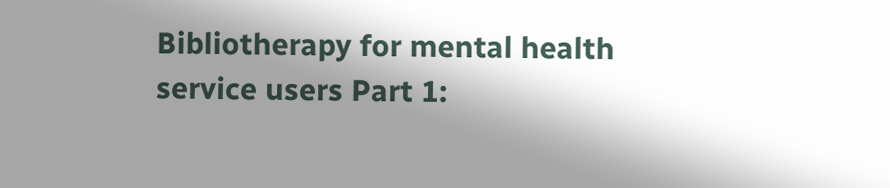Bibliotherapy for mental health service users Part 1: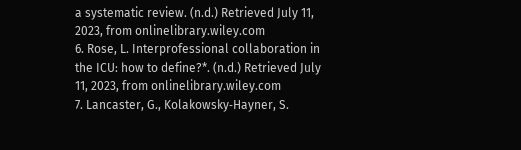a systematic review. (n.d.) Retrieved July 11, 2023, from onlinelibrary.wiley.com
6. Rose, L. Interprofessional collaboration in the ICU: how to define?*. (n.d.) Retrieved July 11, 2023, from onlinelibrary.wiley.com
7. Lancaster, G., Kolakowsky‐Hayner, S.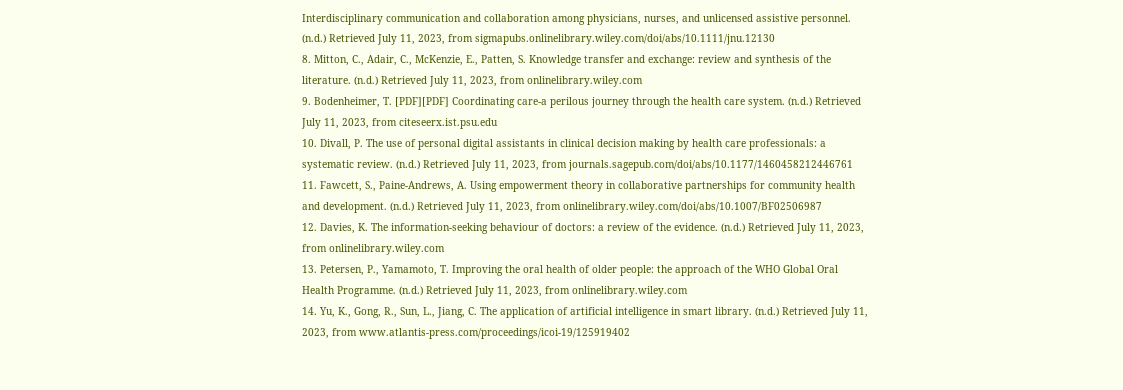Interdisciplinary communication and collaboration among physicians, nurses, and unlicensed assistive personnel. (n.d.) Retrieved July 11, 2023, from sigmapubs.onlinelibrary.wiley.com/doi/abs/10.1111/jnu.12130
8. Mitton, C., Adair, C., McKenzie, E., Patten, S. Knowledge transfer and exchange: review and synthesis of the literature. (n.d.) Retrieved July 11, 2023, from onlinelibrary.wiley.com
9. Bodenheimer, T. [PDF][PDF] Coordinating care-a perilous journey through the health care system. (n.d.) Retrieved July 11, 2023, from citeseerx.ist.psu.edu
10. Divall, P. The use of personal digital assistants in clinical decision making by health care professionals: a systematic review. (n.d.) Retrieved July 11, 2023, from journals.sagepub.com/doi/abs/10.1177/1460458212446761
11. Fawcett, S., Paine-Andrews, A. Using empowerment theory in collaborative partnerships for community health and development. (n.d.) Retrieved July 11, 2023, from onlinelibrary.wiley.com/doi/abs/10.1007/BF02506987
12. Davies, K. The information‐seeking behaviour of doctors: a review of the evidence. (n.d.) Retrieved July 11, 2023, from onlinelibrary.wiley.com
13. Petersen, P., Yamamoto, T. Improving the oral health of older people: the approach of the WHO Global Oral Health Programme. (n.d.) Retrieved July 11, 2023, from onlinelibrary.wiley.com
14. Yu, K., Gong, R., Sun, L., Jiang, C. The application of artificial intelligence in smart library. (n.d.) Retrieved July 11, 2023, from www.atlantis-press.com/proceedings/icoi-19/125919402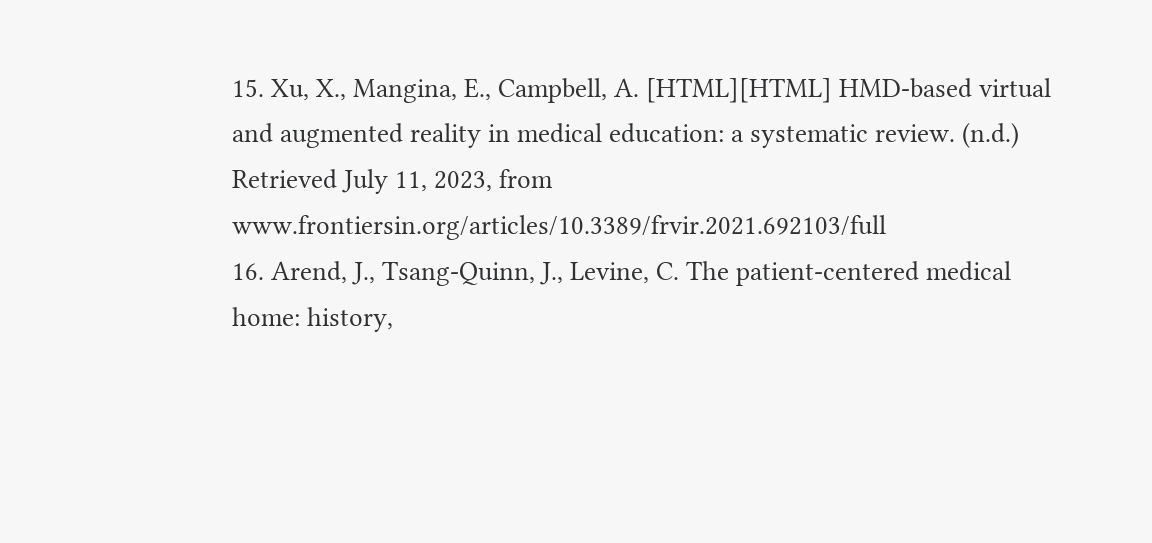15. Xu, X., Mangina, E., Campbell, A. [HTML][HTML] HMD-based virtual and augmented reality in medical education: a systematic review. (n.d.) Retrieved July 11, 2023, from www.frontiersin.org/articles/10.3389/frvir.2021.692103/full
16. Arend, J., Tsang‐Quinn, J., Levine, C. The patient‐centered medical home: history,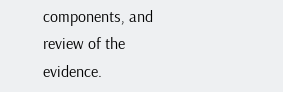components, and review of the evidence.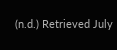(n.d.) Retrieved July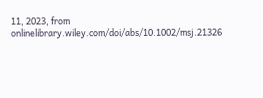11, 2023, from onlinelibrary.wiley.com/doi/abs/10.1002/msj.21326